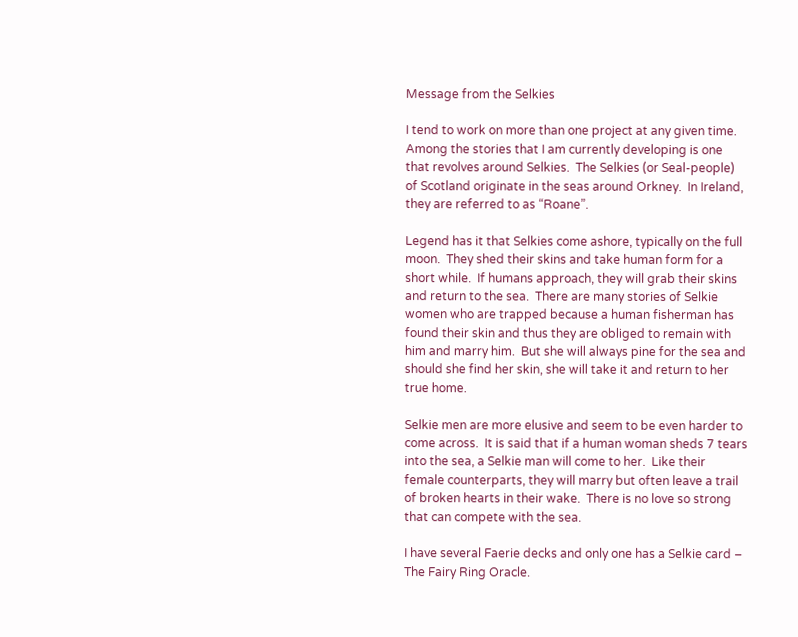Message from the Selkies

I tend to work on more than one project at any given time.  Among the stories that I am currently developing is one that revolves around Selkies.  The Selkies (or Seal-people) of Scotland originate in the seas around Orkney.  In Ireland, they are referred to as “Roane”.

Legend has it that Selkies come ashore, typically on the full moon.  They shed their skins and take human form for a short while.  If humans approach, they will grab their skins and return to the sea.  There are many stories of Selkie women who are trapped because a human fisherman has found their skin and thus they are obliged to remain with him and marry him.  But she will always pine for the sea and should she find her skin, she will take it and return to her true home.

Selkie men are more elusive and seem to be even harder to come across.  It is said that if a human woman sheds 7 tears into the sea, a Selkie man will come to her.  Like their female counterparts, they will marry but often leave a trail of broken hearts in their wake.  There is no love so strong that can compete with the sea.

I have several Faerie decks and only one has a Selkie card – The Fairy Ring Oracle.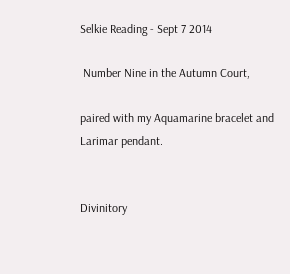Selkie Reading - Sept 7 2014

 Number Nine in the Autumn Court,

paired with my Aquamarine bracelet and Larimar pendant.


Divinitory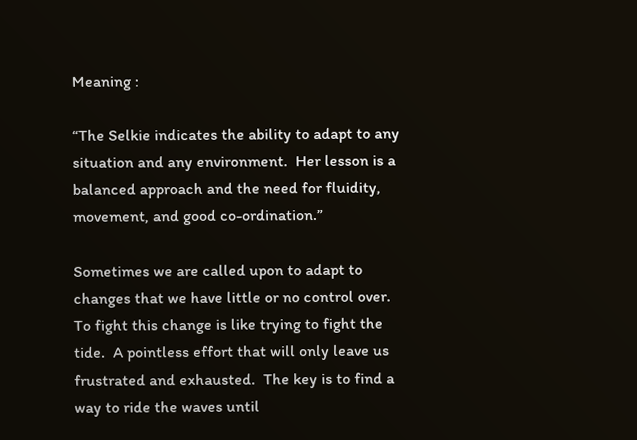Meaning :

“The Selkie indicates the ability to adapt to any situation and any environment.  Her lesson is a balanced approach and the need for fluidity, movement, and good co-ordination.”

Sometimes we are called upon to adapt to changes that we have little or no control over.  To fight this change is like trying to fight the tide.  A pointless effort that will only leave us frustrated and exhausted.  The key is to find a way to ride the waves until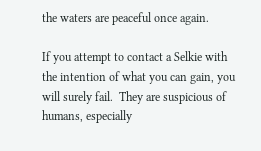the waters are peaceful once again.

If you attempt to contact a Selkie with the intention of what you can gain, you will surely fail.  They are suspicious of humans, especially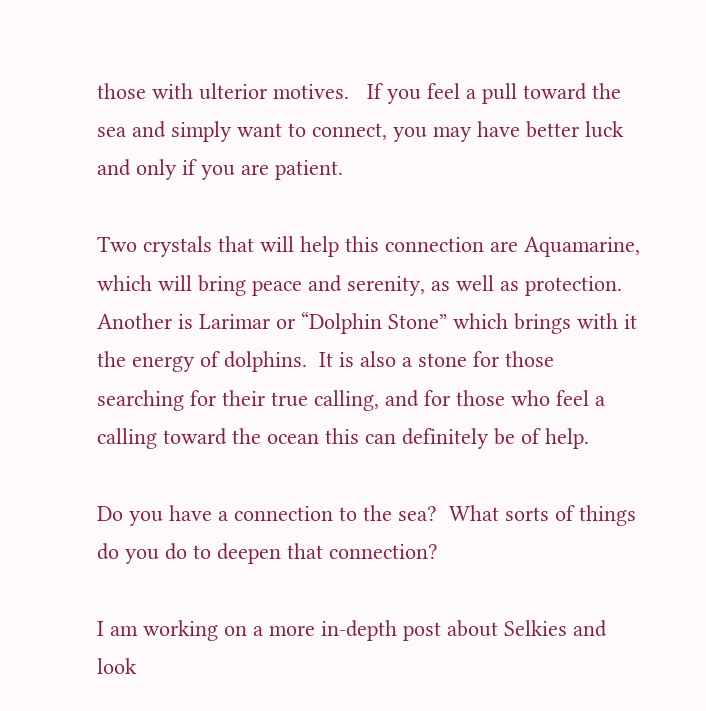those with ulterior motives.   If you feel a pull toward the sea and simply want to connect, you may have better luck and only if you are patient.

Two crystals that will help this connection are Aquamarine, which will bring peace and serenity, as well as protection.  Another is Larimar or “Dolphin Stone” which brings with it the energy of dolphins.  It is also a stone for those searching for their true calling, and for those who feel a calling toward the ocean this can definitely be of help.

Do you have a connection to the sea?  What sorts of things do you do to deepen that connection?

I am working on a more in-depth post about Selkies and look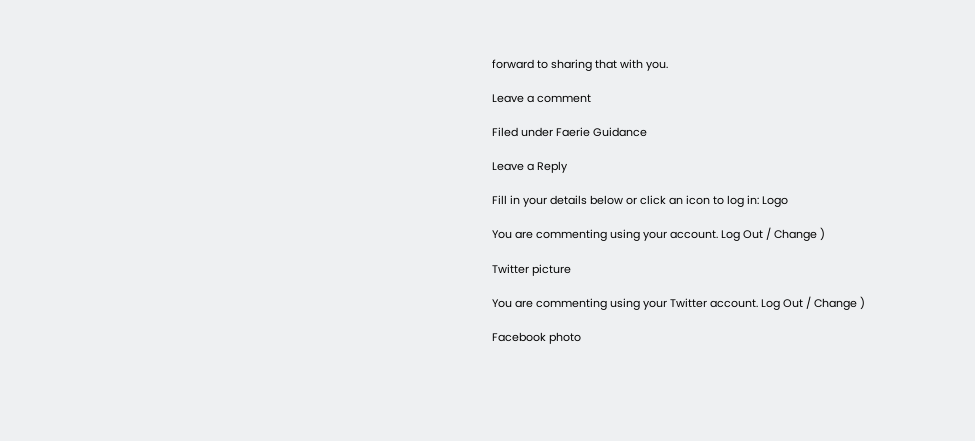forward to sharing that with you.

Leave a comment

Filed under Faerie Guidance

Leave a Reply

Fill in your details below or click an icon to log in: Logo

You are commenting using your account. Log Out / Change )

Twitter picture

You are commenting using your Twitter account. Log Out / Change )

Facebook photo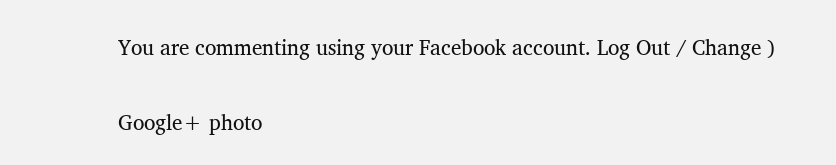You are commenting using your Facebook account. Log Out / Change )

Google+ photo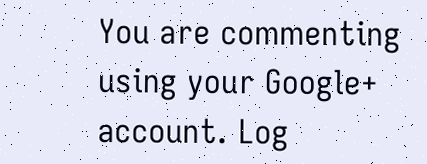You are commenting using your Google+ account. Log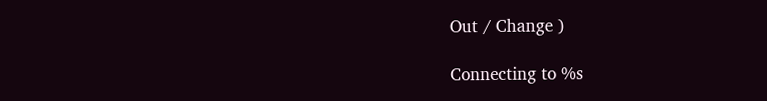Out / Change )

Connecting to %s